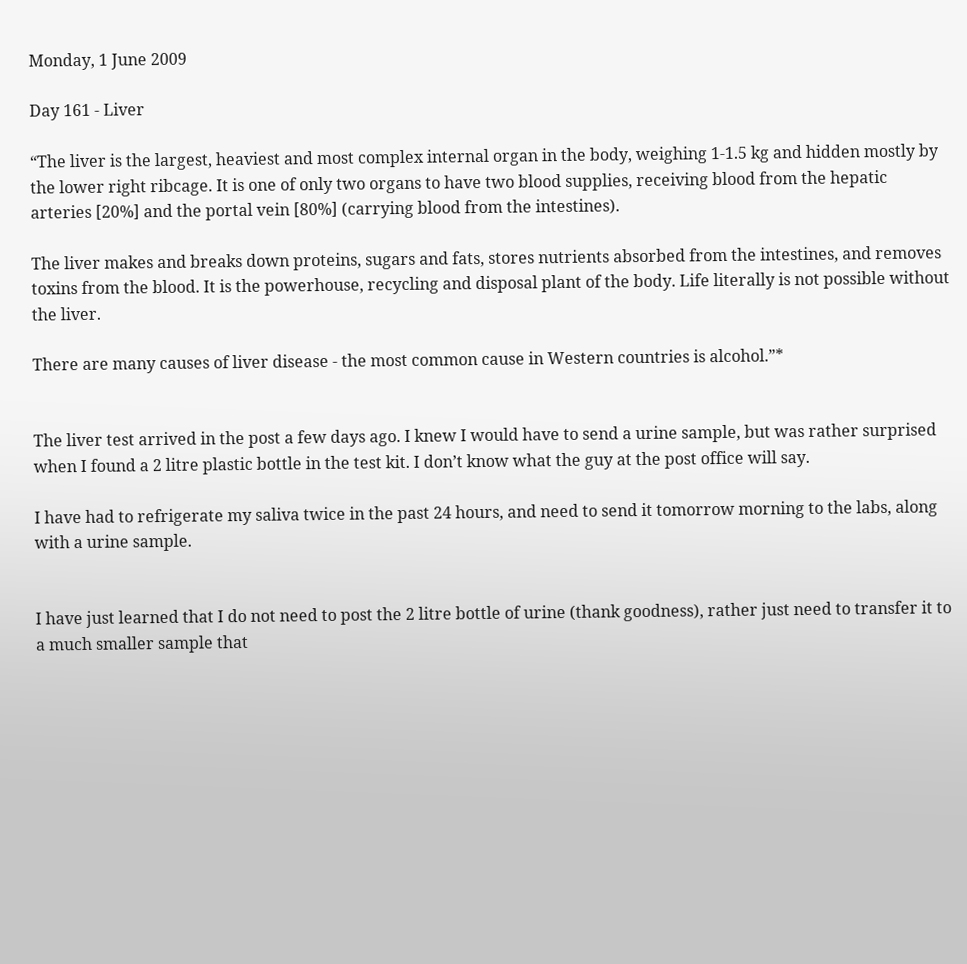Monday, 1 June 2009

Day 161 - Liver

“The liver is the largest, heaviest and most complex internal organ in the body, weighing 1-1.5 kg and hidden mostly by the lower right ribcage. It is one of only two organs to have two blood supplies, receiving blood from the hepatic arteries [20%] and the portal vein [80%] (carrying blood from the intestines).

The liver makes and breaks down proteins, sugars and fats, stores nutrients absorbed from the intestines, and removes toxins from the blood. It is the powerhouse, recycling and disposal plant of the body. Life literally is not possible without the liver.

There are many causes of liver disease - the most common cause in Western countries is alcohol.”*


The liver test arrived in the post a few days ago. I knew I would have to send a urine sample, but was rather surprised when I found a 2 litre plastic bottle in the test kit. I don’t know what the guy at the post office will say.

I have had to refrigerate my saliva twice in the past 24 hours, and need to send it tomorrow morning to the labs, along with a urine sample.


I have just learned that I do not need to post the 2 litre bottle of urine (thank goodness), rather just need to transfer it to a much smaller sample that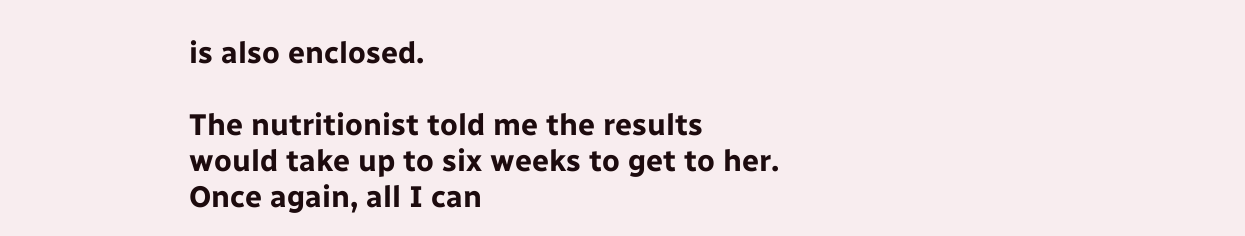is also enclosed.

The nutritionist told me the results would take up to six weeks to get to her. Once again, all I can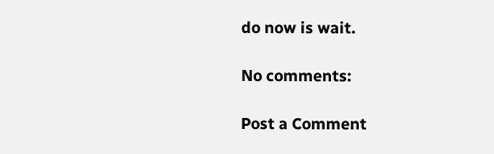do now is wait.

No comments:

Post a Comment